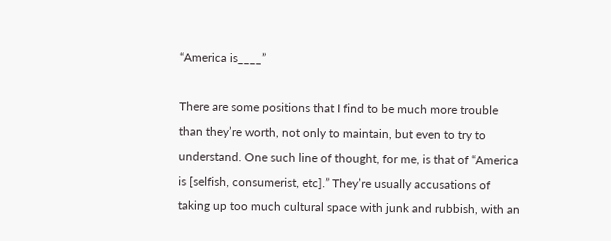“America is____”

There are some positions that I find to be much more trouble than they’re worth, not only to maintain, but even to try to understand. One such line of thought, for me, is that of “America is [selfish, consumerist, etc].” They’re usually accusations of taking up too much cultural space with junk and rubbish, with an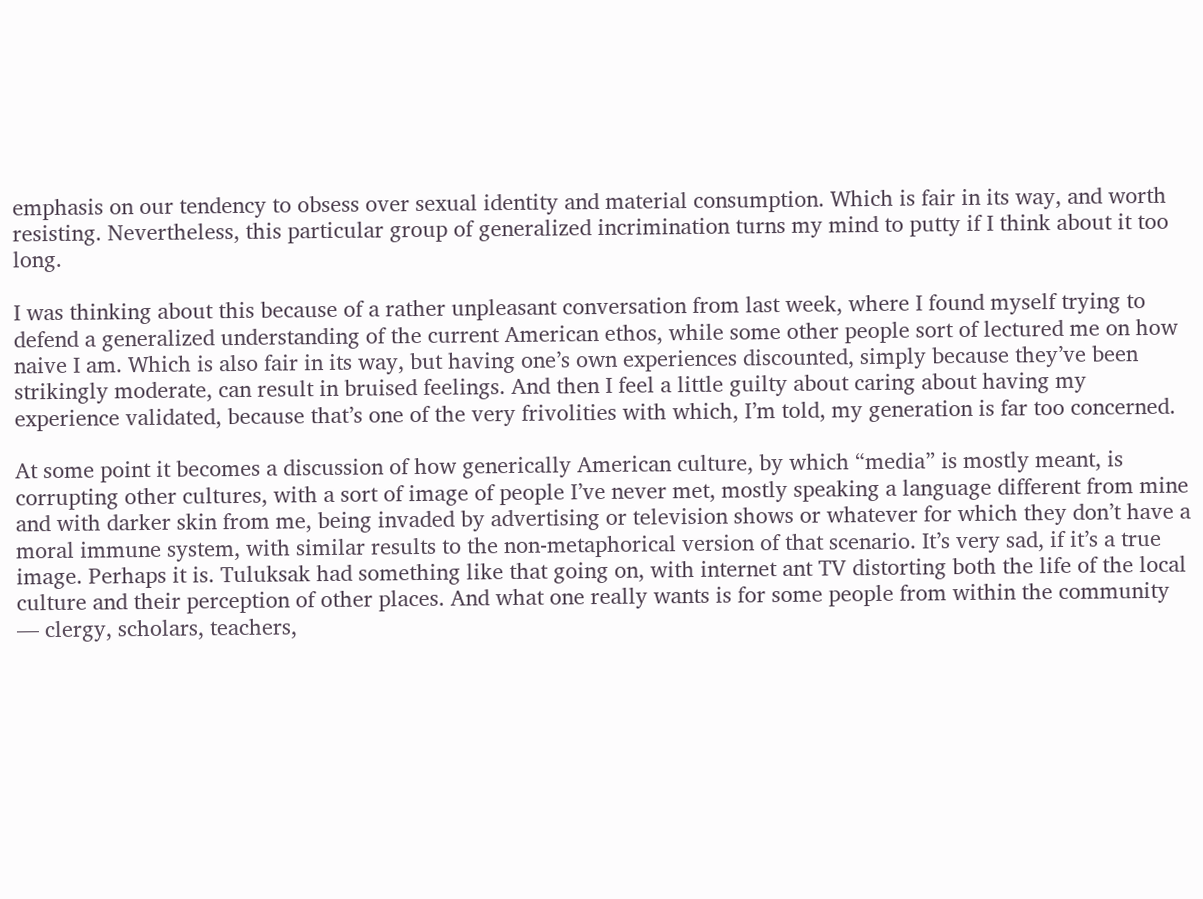emphasis on our tendency to obsess over sexual identity and material consumption. Which is fair in its way, and worth resisting. Nevertheless, this particular group of generalized incrimination turns my mind to putty if I think about it too long.

I was thinking about this because of a rather unpleasant conversation from last week, where I found myself trying to defend a generalized understanding of the current American ethos, while some other people sort of lectured me on how naive I am. Which is also fair in its way, but having one’s own experiences discounted, simply because they’ve been strikingly moderate, can result in bruised feelings. And then I feel a little guilty about caring about having my experience validated, because that’s one of the very frivolities with which, I’m told, my generation is far too concerned.

At some point it becomes a discussion of how generically American culture, by which “media” is mostly meant, is corrupting other cultures, with a sort of image of people I’ve never met, mostly speaking a language different from mine and with darker skin from me, being invaded by advertising or television shows or whatever for which they don’t have a moral immune system, with similar results to the non-metaphorical version of that scenario. It’s very sad, if it’s a true image. Perhaps it is. Tuluksak had something like that going on, with internet ant TV distorting both the life of the local culture and their perception of other places. And what one really wants is for some people from within the community — clergy, scholars, teachers,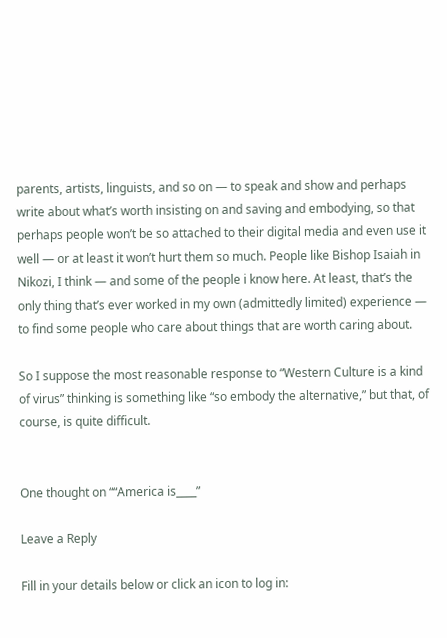parents, artists, linguists, and so on — to speak and show and perhaps write about what’s worth insisting on and saving and embodying, so that perhaps people won’t be so attached to their digital media and even use it well — or at least it won’t hurt them so much. People like Bishop Isaiah in Nikozi, I think — and some of the people i know here. At least, that’s the only thing that’s ever worked in my own (admittedly limited) experience — to find some people who care about things that are worth caring about.

So I suppose the most reasonable response to “Western Culture is a kind of virus” thinking is something like “so embody the alternative,” but that, of course, is quite difficult.


One thought on ““America is____”

Leave a Reply

Fill in your details below or click an icon to log in: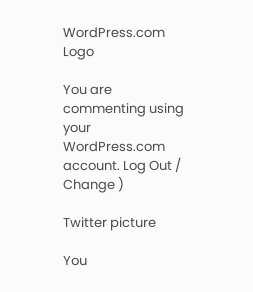WordPress.com Logo

You are commenting using your WordPress.com account. Log Out / Change )

Twitter picture

You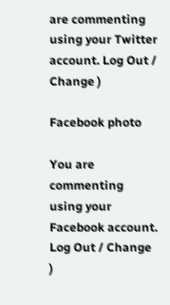are commenting using your Twitter account. Log Out / Change )

Facebook photo

You are commenting using your Facebook account. Log Out / Change )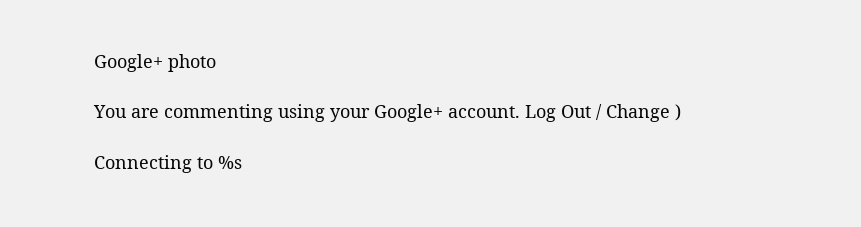Google+ photo

You are commenting using your Google+ account. Log Out / Change )

Connecting to %s